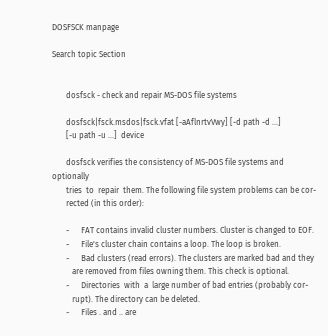DOSFSCK manpage

Search topic Section


       dosfsck - check and repair MS-DOS file systems

       dosfsck|fsck.msdos|fsck.vfat [-aAflnrtvVwy] [-d path -d ...]
       [-u path -u ...]  device

       dosfsck verifies the consistency of MS-DOS file systems and  optionally
       tries  to  repair  them. The following file system problems can be cor-
       rected (in this order):

       -      FAT contains invalid cluster numbers. Cluster is changed to EOF.
       -      File's cluster chain contains a loop. The loop is broken.
       -      Bad clusters (read errors). The clusters are marked bad and they
          are removed from files owning them. This check is optional.
       -      Directories  with  a  large number of bad entries (probably cor-
          rupt). The directory can be deleted.
       -      Files . and .. are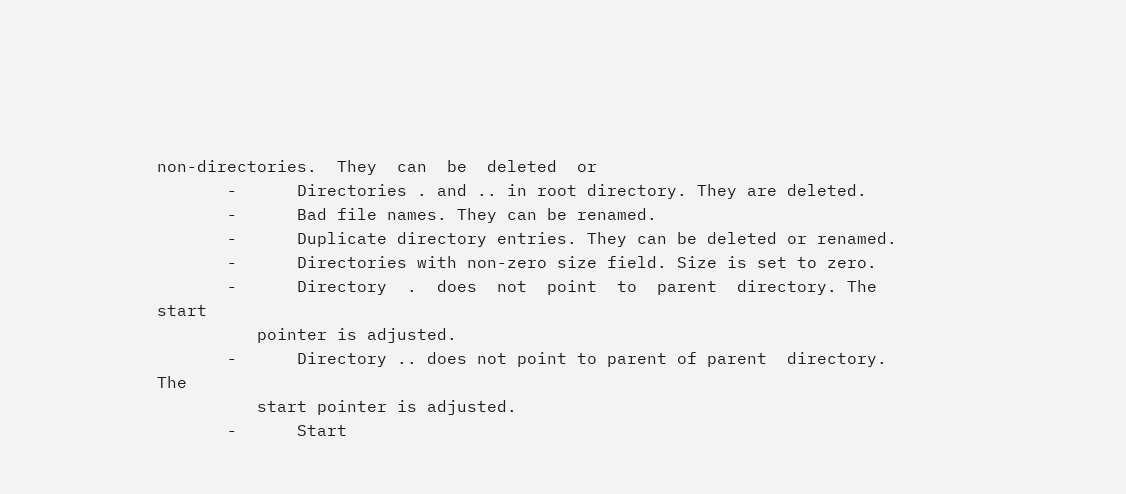non-directories.  They  can  be  deleted  or
       -      Directories . and .. in root directory. They are deleted.
       -      Bad file names. They can be renamed.
       -      Duplicate directory entries. They can be deleted or renamed.
       -      Directories with non-zero size field. Size is set to zero.
       -      Directory  .  does  not  point  to  parent  directory. The start
          pointer is adjusted.
       -      Directory .. does not point to parent of parent  directory.  The
          start pointer is adjusted.
       -      Start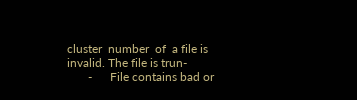cluster  number  of  a file is invalid. The file is trun-
       -      File contains bad or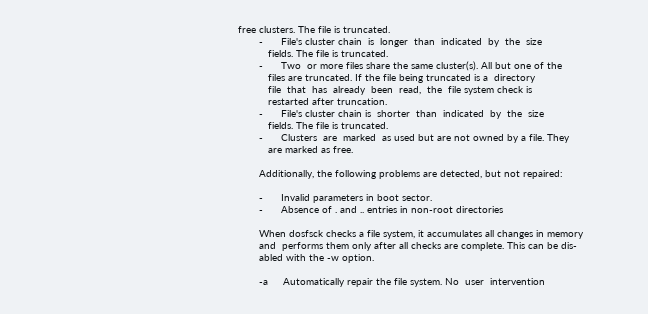free clusters. The file is truncated.
       -      File's cluster chain  is  longer  than  indicated  by  the  size
          fields. The file is truncated.
       -      Two  or more files share the same cluster(s). All but one of the
          files are truncated. If the file being truncated is a  directory
          file  that  has  already  been  read,  the  file system check is
          restarted after truncation.
       -      File's cluster chain is  shorter  than  indicated  by  the  size
          fields. The file is truncated.
       -      Clusters  are  marked  as used but are not owned by a file. They
          are marked as free.

       Additionally, the following problems are detected, but not repaired:

       -      Invalid parameters in boot sector.
       -      Absence of . and .. entries in non-root directories

       When dosfsck checks a file system, it accumulates all changes in memory
       and  performs them only after all checks are complete. This can be dis-
       abled with the -w option.

       -a     Automatically repair the file system. No  user  intervention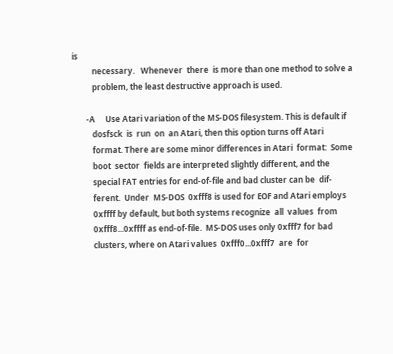is
          necessary.   Whenever  there  is more than one method to solve a
          problem, the least destructive approach is used.

       -A     Use Atari variation of the MS-DOS filesystem. This is default if
          dosfsck  is  run  on  an Atari, then this option turns off Atari
          format. There are some minor differences in Atari  format:  Some
          boot  sector  fields are interpreted slightly different, and the
          special FAT entries for end-of-file and bad cluster can be  dif-
          ferent.  Under  MS-DOS  0xfff8 is used for EOF and Atari employs
          0xffff by default, but both systems recognize  all  values  from
          0xfff8...0xffff as end-of-file.  MS-DOS uses only 0xfff7 for bad
          clusters, where on Atari values  0xfff0...0xfff7  are  for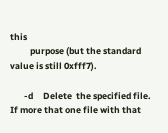this
          purpose (but the standard value is still 0xfff7).

       -d     Delete  the specified file. If more that one file with that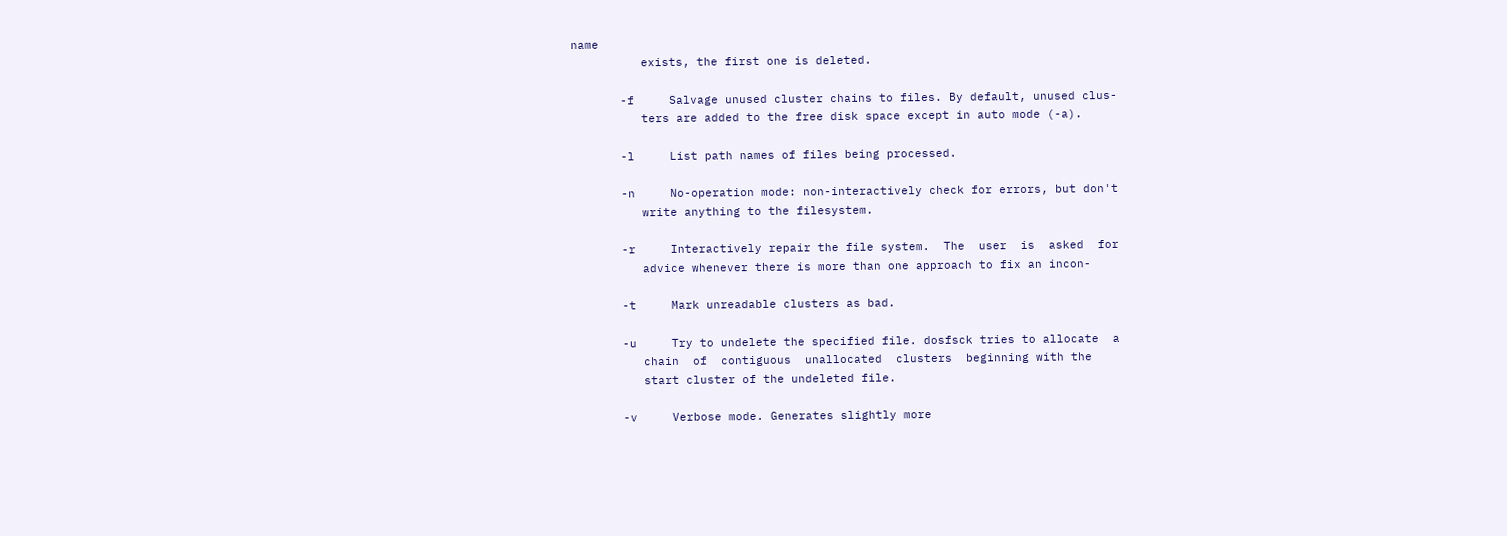name
          exists, the first one is deleted.

       -f     Salvage unused cluster chains to files. By default, unused clus-
          ters are added to the free disk space except in auto mode (-a).

       -l     List path names of files being processed.

       -n     No-operation mode: non-interactively check for errors, but don't
          write anything to the filesystem.

       -r     Interactively repair the file system.  The  user  is  asked  for
          advice whenever there is more than one approach to fix an incon-

       -t     Mark unreadable clusters as bad.

       -u     Try to undelete the specified file. dosfsck tries to allocate  a
          chain  of  contiguous  unallocated  clusters  beginning with the
          start cluster of the undeleted file.

       -v     Verbose mode. Generates slightly more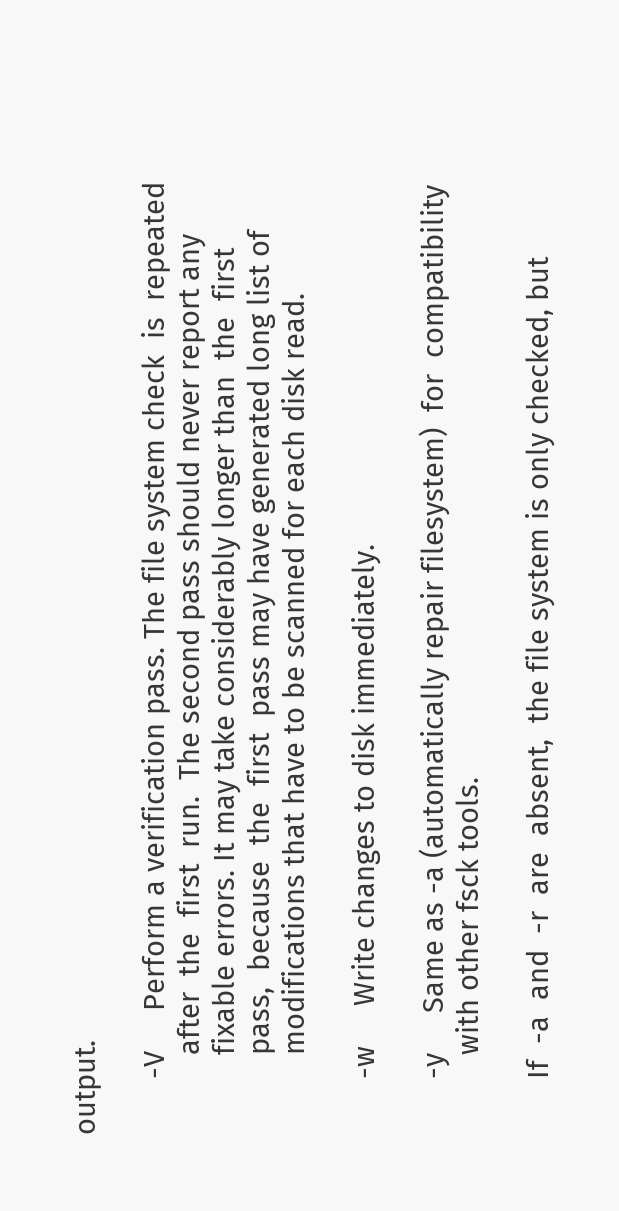output.

       -V     Perform a verification pass. The file system check  is  repeated
          after  the  first  run.  The second pass should never report any
          fixable errors. It may take considerably longer than  the  first
          pass,  because  the  first  pass may have generated long list of
          modifications that have to be scanned for each disk read.

       -w     Write changes to disk immediately.

       -y     Same as -a (automatically repair filesystem)  for  compatibility
          with other fsck tools.

       If  -a  and  -r  are  absent,  the file system is only checked, but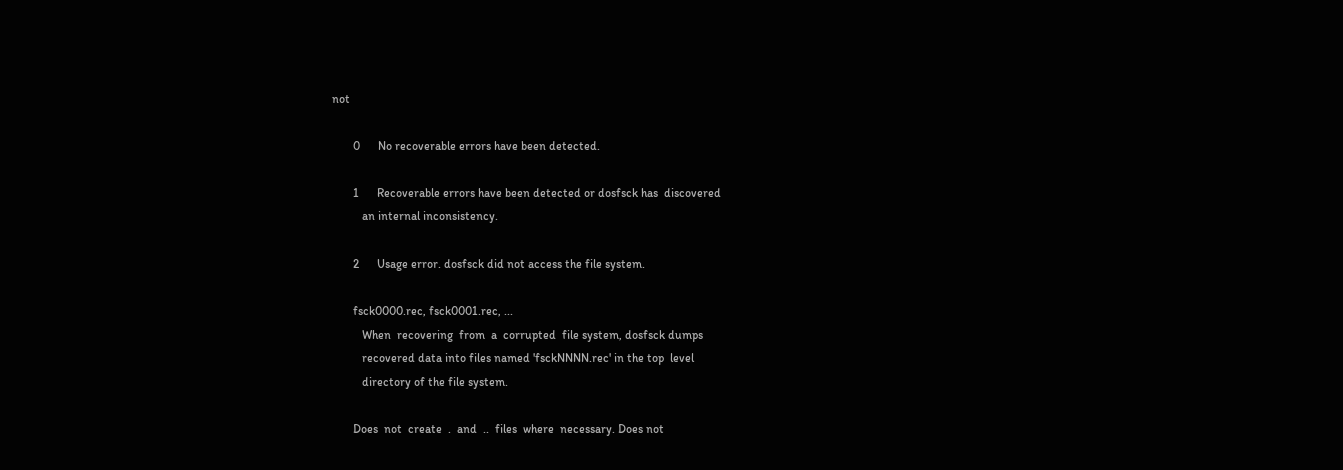not

       0      No recoverable errors have been detected.

       1      Recoverable errors have been detected or dosfsck has  discovered
          an internal inconsistency.

       2      Usage error. dosfsck did not access the file system.

       fsck0000.rec, fsck0001.rec, ...
          When  recovering  from  a  corrupted  file system, dosfsck dumps
          recovered data into files named 'fsckNNNN.rec' in the top  level
          directory of the file system.

       Does  not  create  .  and  ..  files  where  necessary. Does not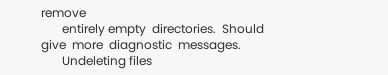remove
       entirely empty  directories.  Should  give  more  diagnostic  messages.
       Undeleting files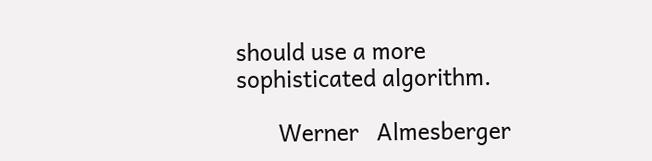should use a more sophisticated algorithm.

       Werner   Almesberger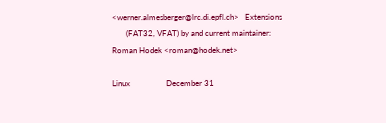<werner.almesberger@lrc.di.epfl.ch>   Extensions
       (FAT32, VFAT) by and current maintainer: Roman Hodek <roman@hodek.net>

Linux                  December 31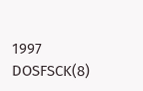1997             DOSFSCK(8)